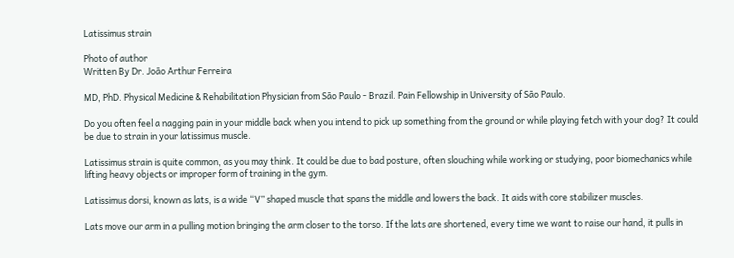Latissimus strain

Photo of author
Written By Dr. João Arthur Ferreira

MD, PhD. Physical Medicine & Rehabilitation Physician from São Paulo - Brazil. Pain Fellowship in University of São Paulo.

Do you often feel a nagging pain in your middle back when you intend to pick up something from the ground or while playing fetch with your dog? It could be due to strain in your latissimus muscle.

Latissimus strain is quite common, as you may think. It could be due to bad posture, often slouching while working or studying, poor biomechanics while lifting heavy objects or improper form of training in the gym.

Latissimus dorsi, known as lats, is a wide “V” shaped muscle that spans the middle and lowers the back. It aids with core stabilizer muscles.

Lats move our arm in a pulling motion bringing the arm closer to the torso. If the lats are shortened, every time we want to raise our hand, it pulls in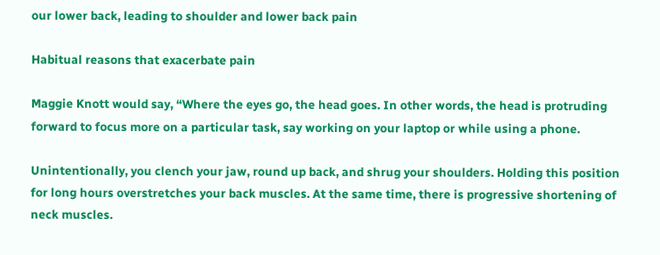our lower back, leading to shoulder and lower back pain

Habitual reasons that exacerbate pain

Maggie Knott would say, “Where the eyes go, the head goes. In other words, the head is protruding forward to focus more on a particular task, say working on your laptop or while using a phone.

Unintentionally, you clench your jaw, round up back, and shrug your shoulders. Holding this position for long hours overstretches your back muscles. At the same time, there is progressive shortening of neck muscles.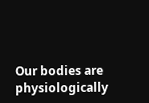Our bodies are physiologically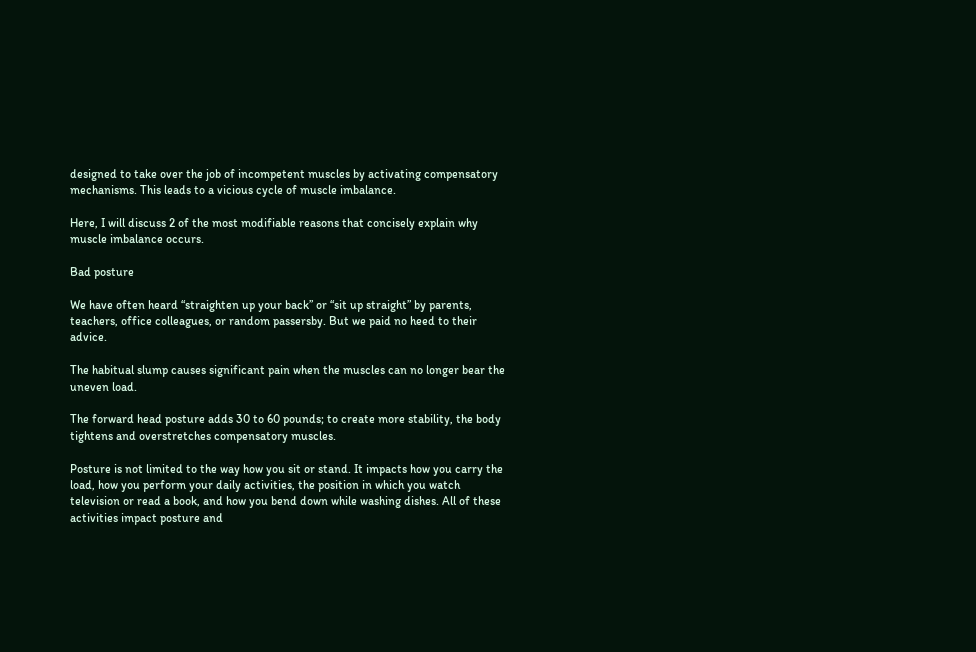designed to take over the job of incompetent muscles by activating compensatory mechanisms. This leads to a vicious cycle of muscle imbalance.

Here, I will discuss 2 of the most modifiable reasons that concisely explain why muscle imbalance occurs.

Bad posture

We have often heard “straighten up your back” or “sit up straight” by parents, teachers, office colleagues, or random passersby. But we paid no heed to their advice.

The habitual slump causes significant pain when the muscles can no longer bear the uneven load.

The forward head posture adds 30 to 60 pounds; to create more stability, the body tightens and overstretches compensatory muscles.

Posture is not limited to the way how you sit or stand. It impacts how you carry the load, how you perform your daily activities, the position in which you watch television or read a book, and how you bend down while washing dishes. All of these activities impact posture and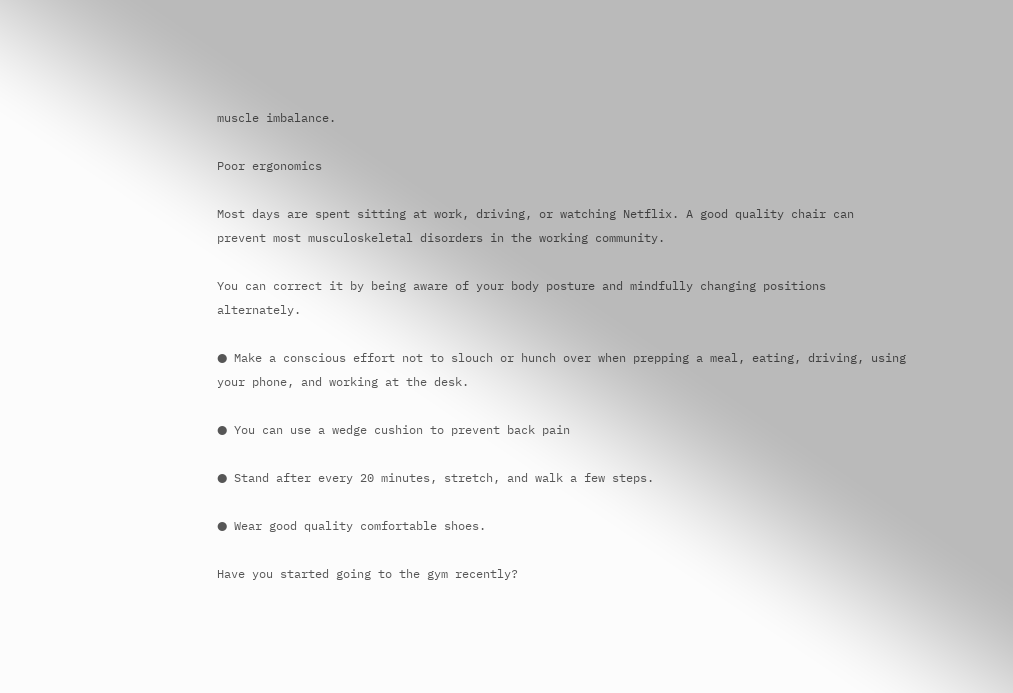muscle imbalance.

Poor ergonomics

Most days are spent sitting at work, driving, or watching Netflix. A good quality chair can prevent most musculoskeletal disorders in the working community.

You can correct it by being aware of your body posture and mindfully changing positions alternately.

● Make a conscious effort not to slouch or hunch over when prepping a meal, eating, driving, using your phone, and working at the desk.

● You can use a wedge cushion to prevent back pain

● Stand after every 20 minutes, stretch, and walk a few steps.

● Wear good quality comfortable shoes.

Have you started going to the gym recently?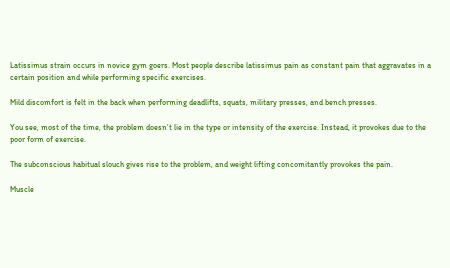Latissimus strain occurs in novice gym goers. Most people describe latissimus pain as constant pain that aggravates in a certain position and while performing specific exercises.

Mild discomfort is felt in the back when performing deadlifts, squats, military presses, and bench presses.

You see, most of the time, the problem doesn’t lie in the type or intensity of the exercise. Instead, it provokes due to the poor form of exercise.

The subconscious habitual slouch gives rise to the problem, and weight lifting concomitantly provokes the pain.

Muscle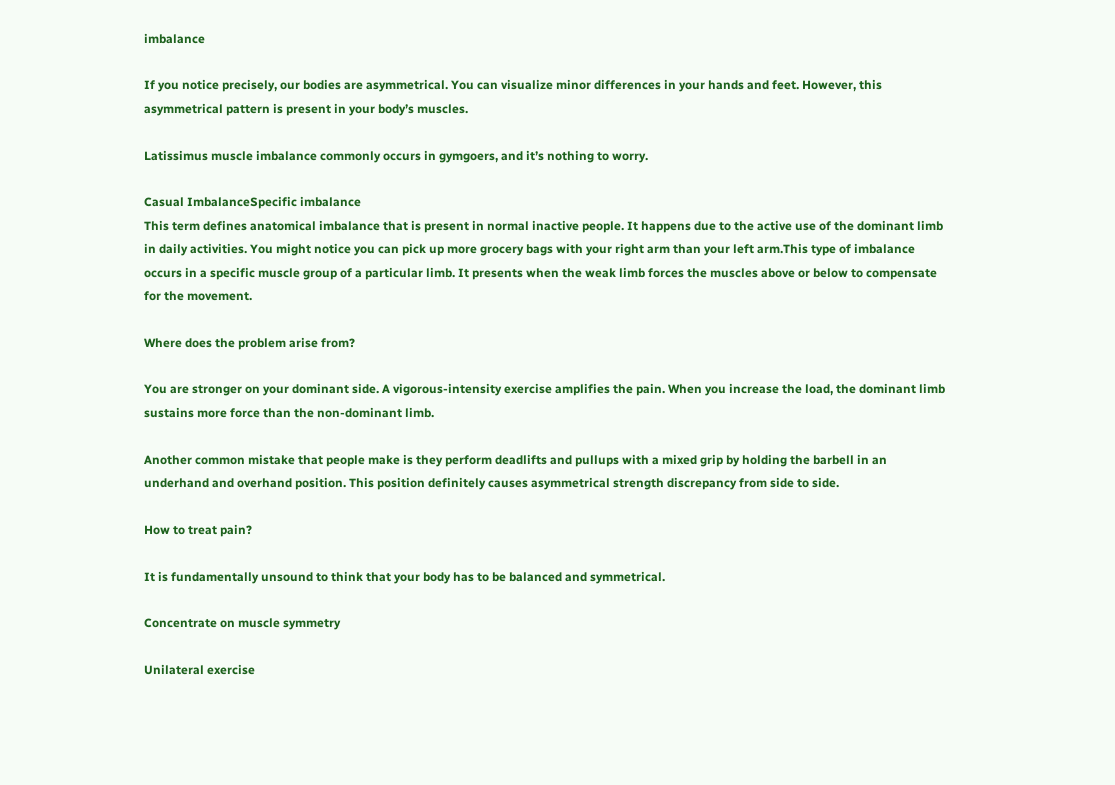imbalance

If you notice precisely, our bodies are asymmetrical. You can visualize minor differences in your hands and feet. However, this asymmetrical pattern is present in your body’s muscles.

Latissimus muscle imbalance commonly occurs in gymgoers, and it’s nothing to worry.

Casual ImbalanceSpecific imbalance
This term defines anatomical imbalance that is present in normal inactive people. It happens due to the active use of the dominant limb in daily activities. You might notice you can pick up more grocery bags with your right arm than your left arm.This type of imbalance occurs in a specific muscle group of a particular limb. It presents when the weak limb forces the muscles above or below to compensate for the movement.

Where does the problem arise from?

You are stronger on your dominant side. A vigorous-intensity exercise amplifies the pain. When you increase the load, the dominant limb sustains more force than the non-dominant limb.

Another common mistake that people make is they perform deadlifts and pullups with a mixed grip by holding the barbell in an underhand and overhand position. This position definitely causes asymmetrical strength discrepancy from side to side.

How to treat pain?

It is fundamentally unsound to think that your body has to be balanced and symmetrical.

Concentrate on muscle symmetry

Unilateral exercise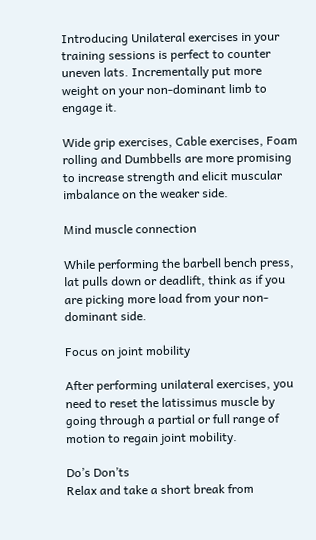Introducing Unilateral exercises in your training sessions is perfect to counter uneven lats. Incrementally put more weight on your non-dominant limb to engage it.

Wide grip exercises, Cable exercises, Foam rolling and Dumbbells are more promising to increase strength and elicit muscular imbalance on the weaker side.

Mind muscle connection

While performing the barbell bench press, lat pulls down or deadlift, think as if you are picking more load from your non-dominant side.

Focus on joint mobility

After performing unilateral exercises, you need to reset the latissimus muscle by going through a partial or full range of motion to regain joint mobility.

Do’s Don’ts
Relax and take a short break from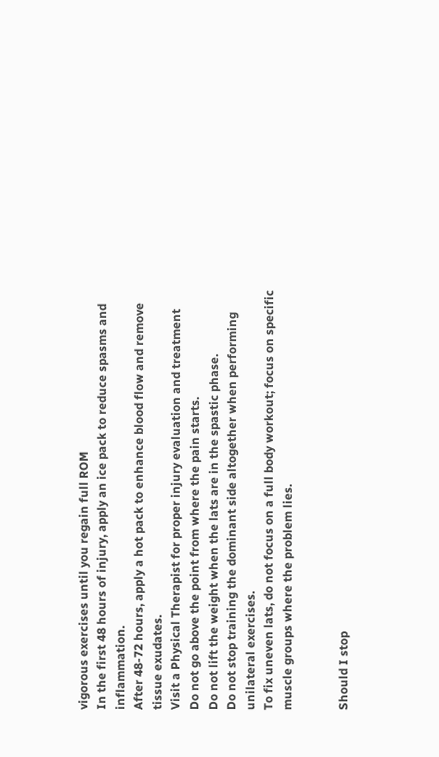vigorous exercises until you regain full ROM
In the first 48 hours of injury, apply an ice pack to reduce spasms and inflammation.
After 48-72 hours, apply a hot pack to enhance blood flow and remove tissue exudates.
Visit a Physical Therapist for proper injury evaluation and treatment
Do not go above the point from where the pain starts.
Do not lift the weight when the lats are in the spastic phase.
Do not stop training the dominant side altogether when performing unilateral exercises.
To fix uneven lats, do not focus on a full body workout; focus on specific muscle groups where the problem lies.


Should I stop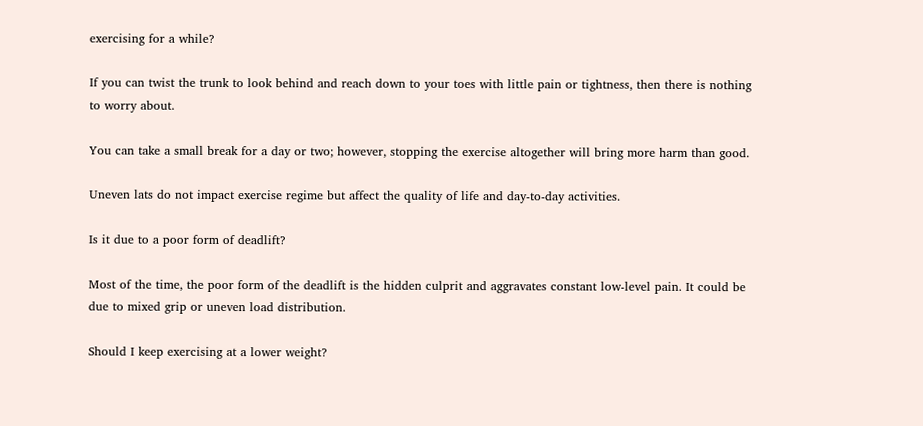exercising for a while?

If you can twist the trunk to look behind and reach down to your toes with little pain or tightness, then there is nothing to worry about.

You can take a small break for a day or two; however, stopping the exercise altogether will bring more harm than good.

Uneven lats do not impact exercise regime but affect the quality of life and day-to-day activities.

Is it due to a poor form of deadlift?

Most of the time, the poor form of the deadlift is the hidden culprit and aggravates constant low-level pain. It could be due to mixed grip or uneven load distribution.

Should I keep exercising at a lower weight?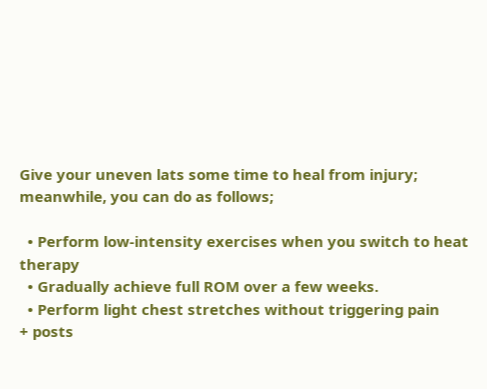Give your uneven lats some time to heal from injury; meanwhile, you can do as follows;

  • Perform low-intensity exercises when you switch to heat therapy
  • Gradually achieve full ROM over a few weeks.
  • Perform light chest stretches without triggering pain
+ posts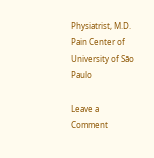Physiatrist, M.D. Pain Center of University of São Paulo

Leave a Comment